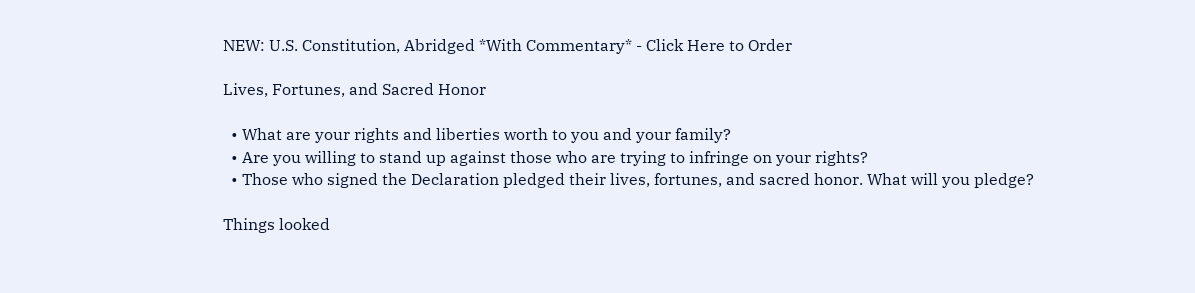NEW: U.S. Constitution, Abridged *With Commentary* - Click Here to Order

Lives, Fortunes, and Sacred Honor

  • What are your rights and liberties worth to you and your family?
  • Are you willing to stand up against those who are trying to infringe on your rights?
  • Those who signed the Declaration pledged their lives, fortunes, and sacred honor. What will you pledge?

Things looked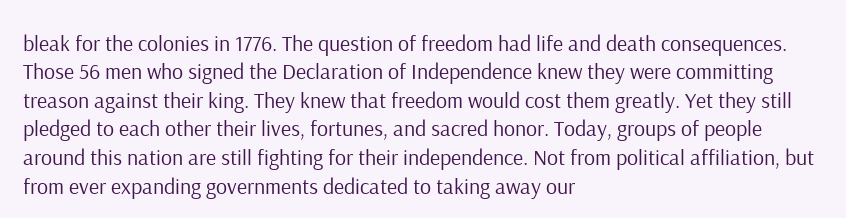bleak for the colonies in 1776. The question of freedom had life and death consequences. Those 56 men who signed the Declaration of Independence knew they were committing treason against their king. They knew that freedom would cost them greatly. Yet they still pledged to each other their lives, fortunes, and sacred honor. Today, groups of people around this nation are still fighting for their independence. Not from political affiliation, but from ever expanding governments dedicated to taking away our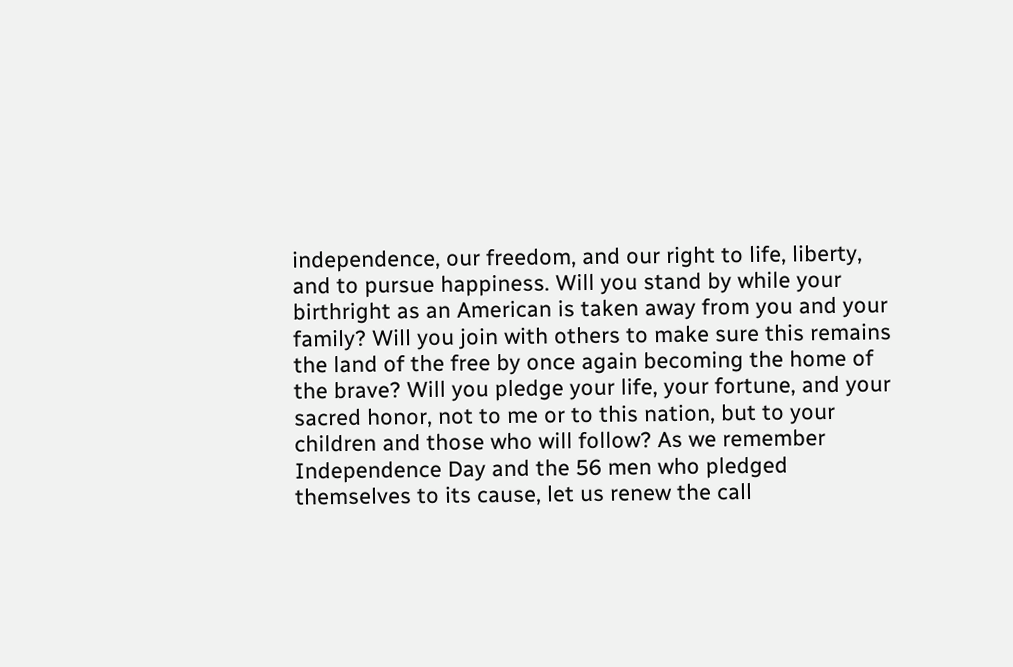independence, our freedom, and our right to life, liberty, and to pursue happiness. Will you stand by while your birthright as an American is taken away from you and your family? Will you join with others to make sure this remains the land of the free by once again becoming the home of the brave? Will you pledge your life, your fortune, and your sacred honor, not to me or to this nation, but to your children and those who will follow? As we remember Independence Day and the 56 men who pledged themselves to its cause, let us renew the call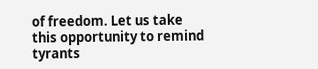of freedom. Let us take this opportunity to remind tyrants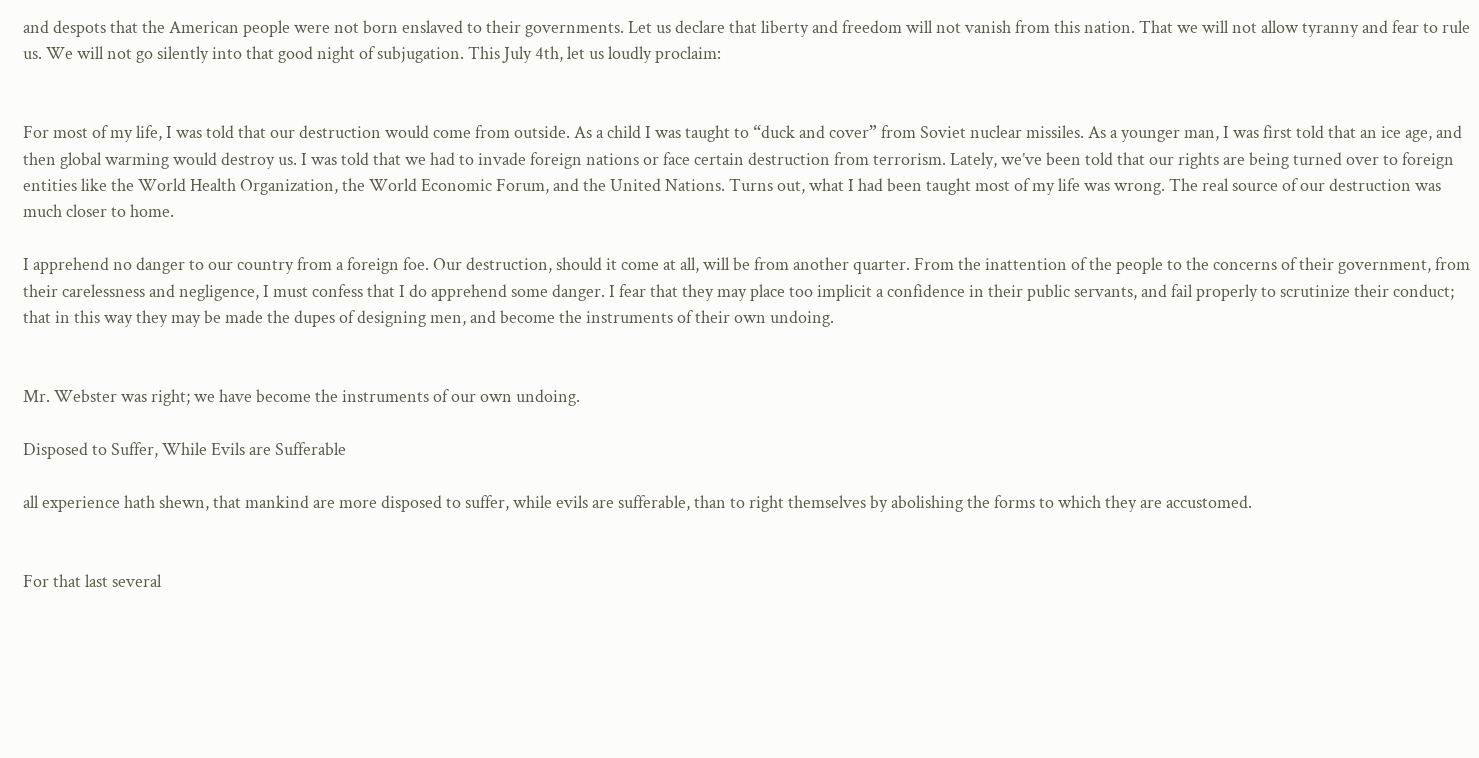and despots that the American people were not born enslaved to their governments. Let us declare that liberty and freedom will not vanish from this nation. That we will not allow tyranny and fear to rule us. We will not go silently into that good night of subjugation. This July 4th, let us loudly proclaim:


For most of my life, I was told that our destruction would come from outside. As a child I was taught to “duck and cover” from Soviet nuclear missiles. As a younger man, I was first told that an ice age, and then global warming would destroy us. I was told that we had to invade foreign nations or face certain destruction from terrorism. Lately, we’ve been told that our rights are being turned over to foreign entities like the World Health Organization, the World Economic Forum, and the United Nations. Turns out, what I had been taught most of my life was wrong. The real source of our destruction was much closer to home.

I apprehend no danger to our country from a foreign foe. Our destruction, should it come at all, will be from another quarter. From the inattention of the people to the concerns of their government, from their carelessness and negligence, I must confess that I do apprehend some danger. I fear that they may place too implicit a confidence in their public servants, and fail properly to scrutinize their conduct; that in this way they may be made the dupes of designing men, and become the instruments of their own undoing.


Mr. Webster was right; we have become the instruments of our own undoing.

Disposed to Suffer, While Evils are Sufferable

all experience hath shewn, that mankind are more disposed to suffer, while evils are sufferable, than to right themselves by abolishing the forms to which they are accustomed.


For that last several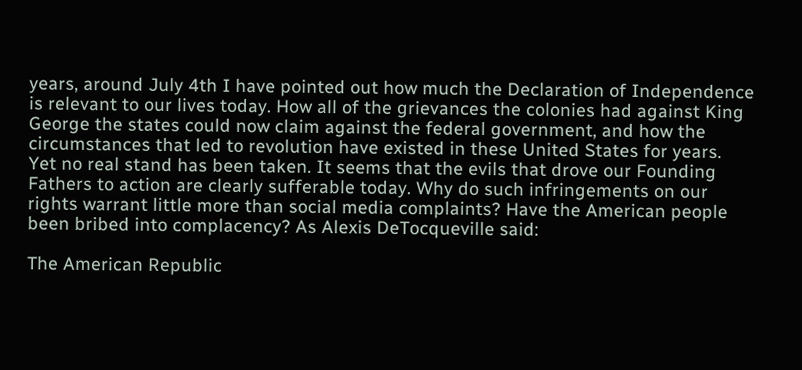years, around July 4th I have pointed out how much the Declaration of Independence is relevant to our lives today. How all of the grievances the colonies had against King George the states could now claim against the federal government, and how the circumstances that led to revolution have existed in these United States for years. Yet no real stand has been taken. It seems that the evils that drove our Founding Fathers to action are clearly sufferable today. Why do such infringements on our rights warrant little more than social media complaints? Have the American people been bribed into complacency? As Alexis DeTocqueville said:

The American Republic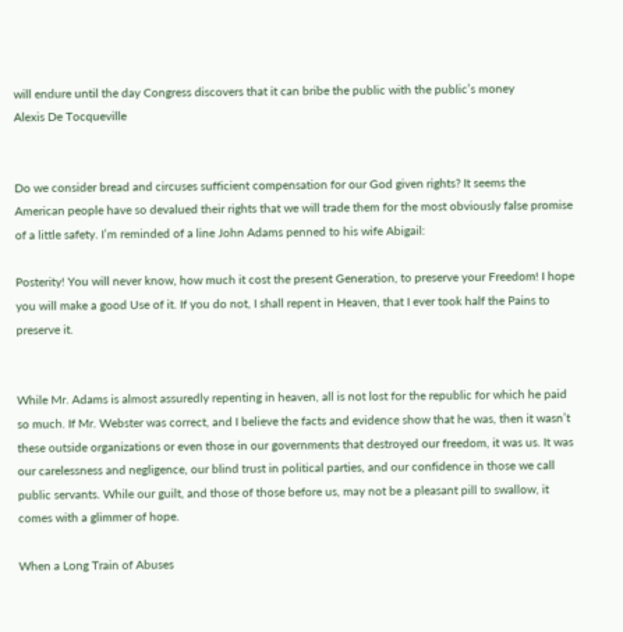will endure until the day Congress discovers that it can bribe the public with the public’s money
Alexis De Tocqueville


Do we consider bread and circuses sufficient compensation for our God given rights? It seems the American people have so devalued their rights that we will trade them for the most obviously false promise of a little safety. I’m reminded of a line John Adams penned to his wife Abigail:

Posterity! You will never know, how much it cost the present Generation, to preserve your Freedom! I hope you will make a good Use of it. If you do not, I shall repent in Heaven, that I ever took half the Pains to preserve it.


While Mr. Adams is almost assuredly repenting in heaven, all is not lost for the republic for which he paid so much. If Mr. Webster was correct, and I believe the facts and evidence show that he was, then it wasn’t these outside organizations or even those in our governments that destroyed our freedom, it was us. It was our carelessness and negligence, our blind trust in political parties, and our confidence in those we call public servants. While our guilt, and those of those before us, may not be a pleasant pill to swallow, it comes with a glimmer of hope.

When a Long Train of Abuses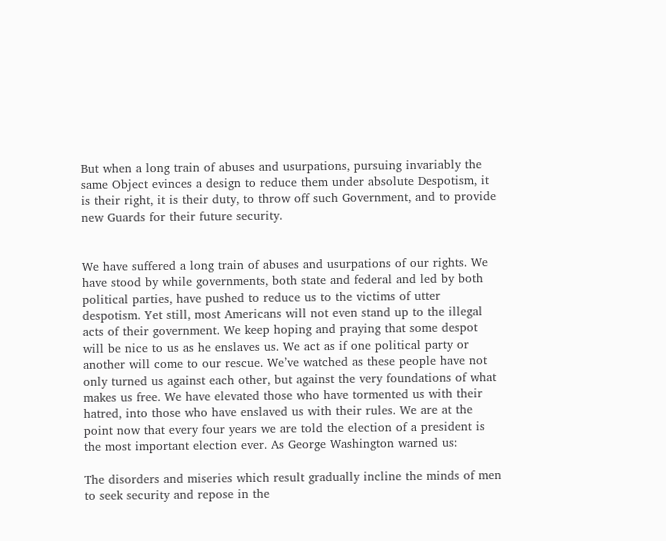But when a long train of abuses and usurpations, pursuing invariably the same Object evinces a design to reduce them under absolute Despotism, it is their right, it is their duty, to throw off such Government, and to provide new Guards for their future security.


We have suffered a long train of abuses and usurpations of our rights. We have stood by while governments, both state and federal and led by both political parties, have pushed to reduce us to the victims of utter despotism. Yet still, most Americans will not even stand up to the illegal acts of their government. We keep hoping and praying that some despot will be nice to us as he enslaves us. We act as if one political party or another will come to our rescue. We’ve watched as these people have not only turned us against each other, but against the very foundations of what makes us free. We have elevated those who have tormented us with their hatred, into those who have enslaved us with their rules. We are at the point now that every four years we are told the election of a president is the most important election ever. As George Washington warned us:

The disorders and miseries which result gradually incline the minds of men to seek security and repose in the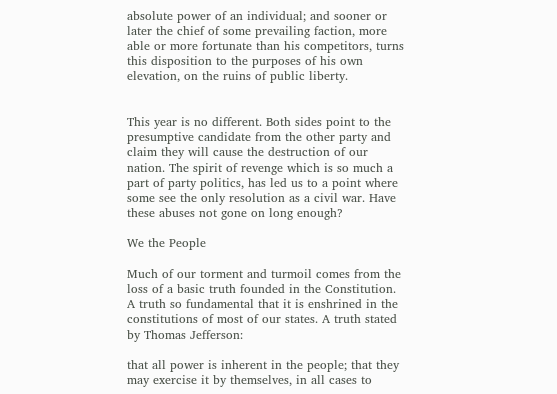absolute power of an individual; and sooner or later the chief of some prevailing faction, more able or more fortunate than his competitors, turns this disposition to the purposes of his own elevation, on the ruins of public liberty.


This year is no different. Both sides point to the presumptive candidate from the other party and claim they will cause the destruction of our nation. The spirit of revenge which is so much a part of party politics, has led us to a point where some see the only resolution as a civil war. Have these abuses not gone on long enough?

We the People

Much of our torment and turmoil comes from the loss of a basic truth founded in the Constitution. A truth so fundamental that it is enshrined in the constitutions of most of our states. A truth stated by Thomas Jefferson:

that all power is inherent in the people; that they may exercise it by themselves, in all cases to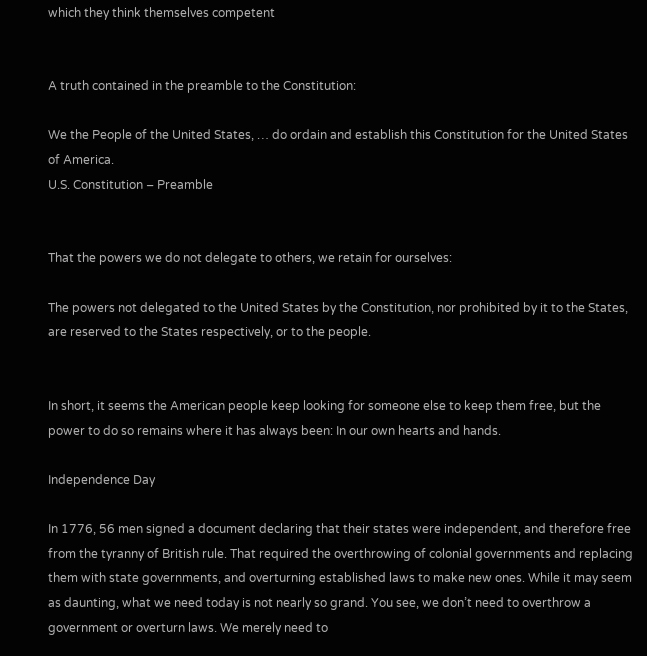which they think themselves competent


A truth contained in the preamble to the Constitution:

We the People of the United States, … do ordain and establish this Constitution for the United States of America.
U.S. Constitution – Preamble


That the powers we do not delegate to others, we retain for ourselves:

The powers not delegated to the United States by the Constitution, nor prohibited by it to the States, are reserved to the States respectively, or to the people.


In short, it seems the American people keep looking for someone else to keep them free, but the power to do so remains where it has always been: In our own hearts and hands.

Independence Day

In 1776, 56 men signed a document declaring that their states were independent, and therefore free from the tyranny of British rule. That required the overthrowing of colonial governments and replacing them with state governments, and overturning established laws to make new ones. While it may seem as daunting, what we need today is not nearly so grand. You see, we don’t need to overthrow a government or overturn laws. We merely need to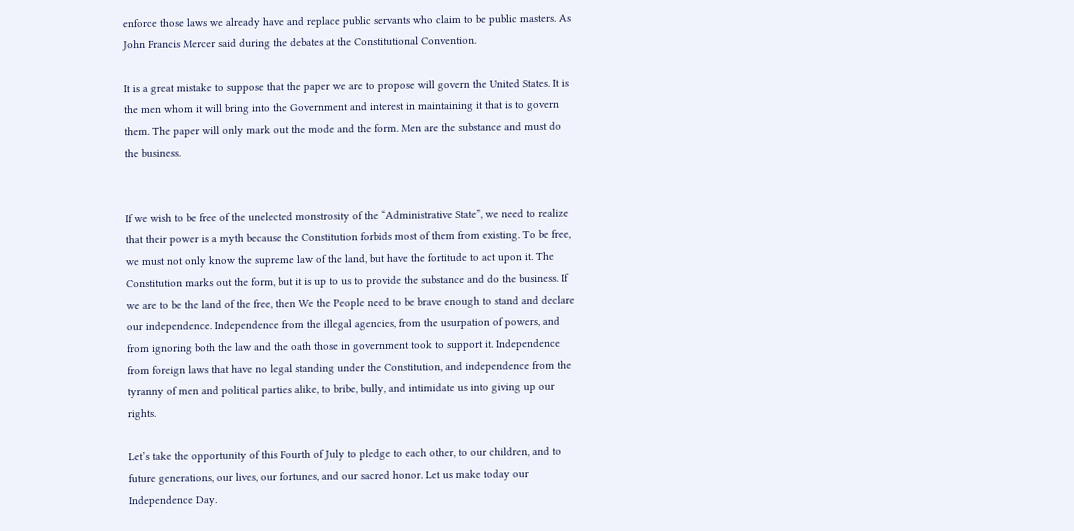enforce those laws we already have and replace public servants who claim to be public masters. As John Francis Mercer said during the debates at the Constitutional Convention.

It is a great mistake to suppose that the paper we are to propose will govern the United States. It is the men whom it will bring into the Government and interest in maintaining it that is to govern them. The paper will only mark out the mode and the form. Men are the substance and must do the business.


If we wish to be free of the unelected monstrosity of the “Administrative State”, we need to realize that their power is a myth because the Constitution forbids most of them from existing. To be free, we must not only know the supreme law of the land, but have the fortitude to act upon it. The Constitution marks out the form, but it is up to us to provide the substance and do the business. If we are to be the land of the free, then We the People need to be brave enough to stand and declare our independence. Independence from the illegal agencies, from the usurpation of powers, and from ignoring both the law and the oath those in government took to support it. Independence from foreign laws that have no legal standing under the Constitution, and independence from the tyranny of men and political parties alike, to bribe, bully, and intimidate us into giving up our rights.

Let’s take the opportunity of this Fourth of July to pledge to each other, to our children, and to future generations, our lives, our fortunes, and our sacred honor. Let us make today our Independence Day.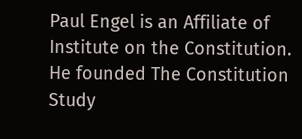Paul Engel is an Affiliate of Institute on the Constitution. He founded The Constitution Study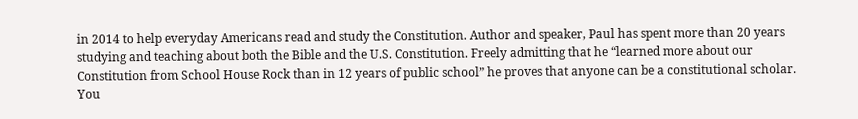in 2014 to help everyday Americans read and study the Constitution. Author and speaker, Paul has spent more than 20 years studying and teaching about both the Bible and the U.S. Constitution. Freely admitting that he “learned more about our Constitution from School House Rock than in 12 years of public school” he proves that anyone can be a constitutional scholar. You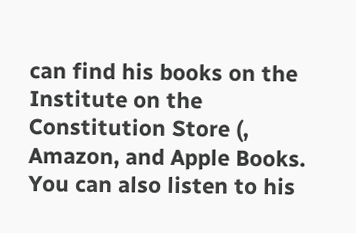can find his books on the Institute on the Constitution Store (, Amazon, and Apple Books. You can also listen to his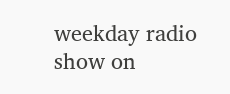weekday radio show on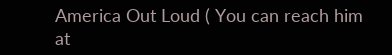America Out Loud ( You can reach him at